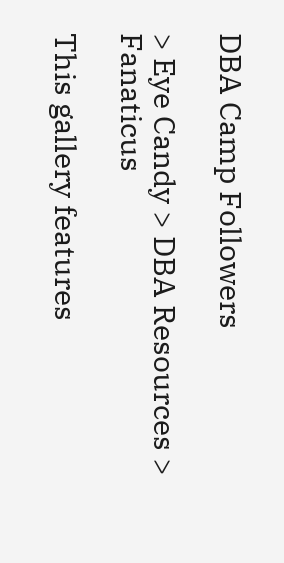DBA Camp Followers

> Eye Candy > DBA Resources > Fanaticus

This gallery features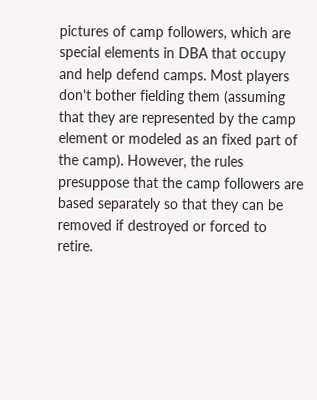pictures of camp followers, which are special elements in DBA that occupy and help defend camps. Most players don't bother fielding them (assuming that they are represented by the camp element or modeled as an fixed part of the camp). However, the rules presuppose that the camp followers are based separately so that they can be removed if destroyed or forced to retire.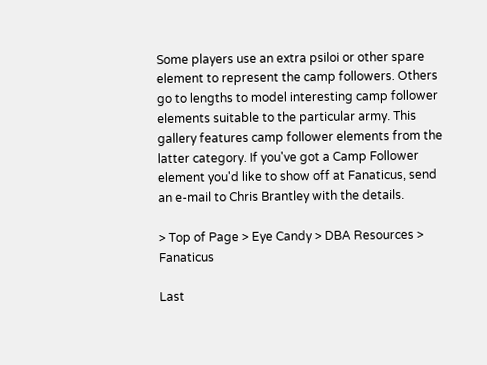Some players use an extra psiloi or other spare element to represent the camp followers. Others go to lengths to model interesting camp follower elements suitable to the particular army. This gallery features camp follower elements from the latter category. If you've got a Camp Follower element you'd like to show off at Fanaticus, send an e-mail to Chris Brantley with the details.

> Top of Page > Eye Candy > DBA Resources > Fanaticus

Last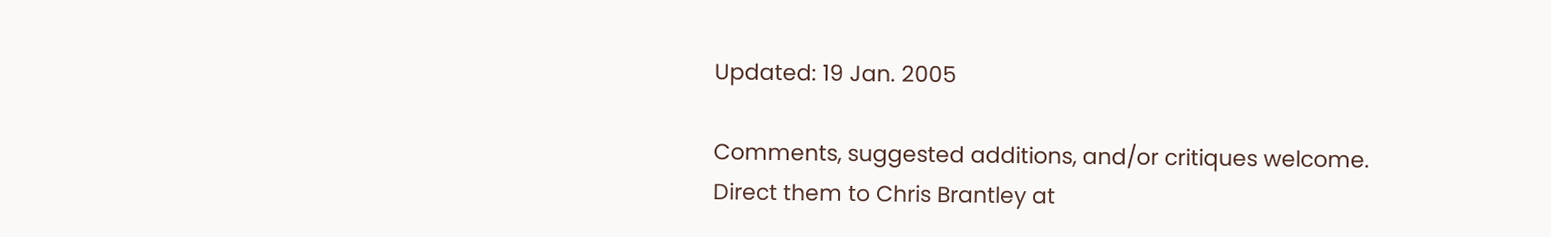Updated: 19 Jan. 2005

Comments, suggested additions, and/or critiques welcome.
Direct them to Chris Brantley at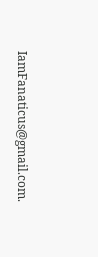IamFanaticus@gmail.com.